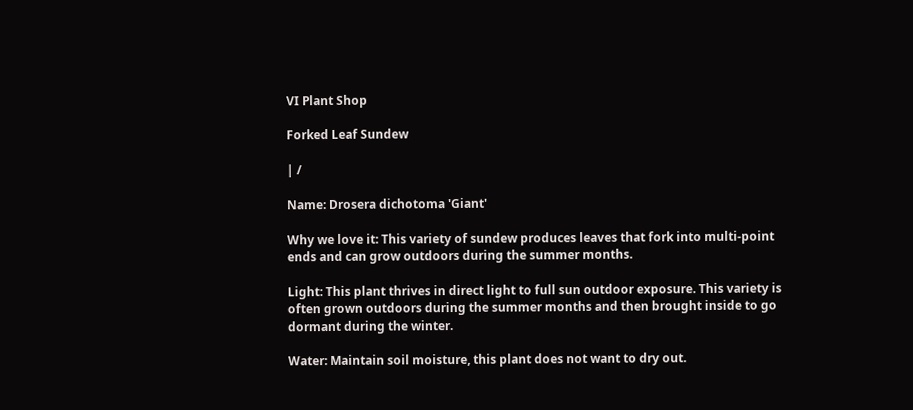VI Plant Shop

Forked Leaf Sundew

| /

Name: Drosera dichotoma 'Giant'

Why we love it: This variety of sundew produces leaves that fork into multi-point ends and can grow outdoors during the summer months.

Light: This plant thrives in direct light to full sun outdoor exposure. This variety is often grown outdoors during the summer months and then brought inside to go dormant during the winter.

Water: Maintain soil moisture, this plant does not want to dry out.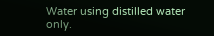Water using distilled water only.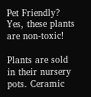Pet Friendly? Yes, these plants are non-toxic!

Plants are sold in their nursery pots. Ceramic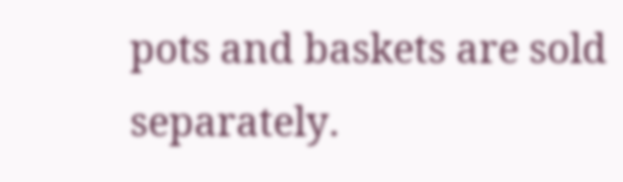pots and baskets are sold separately.